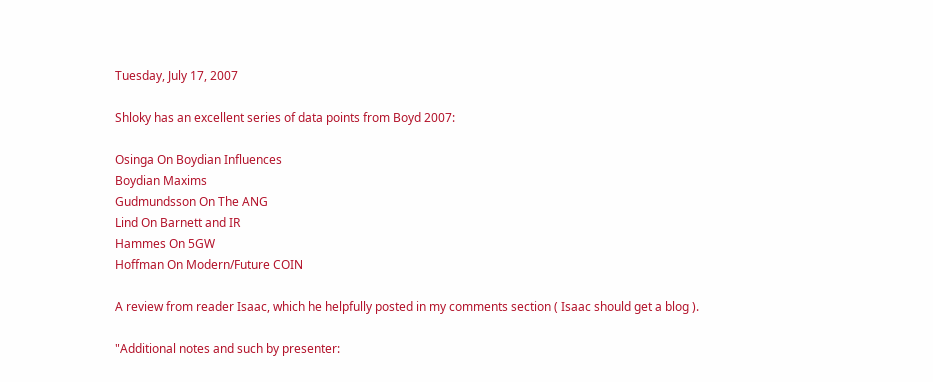Tuesday, July 17, 2007

Shloky has an excellent series of data points from Boyd 2007:

Osinga On Boydian Influences
Boydian Maxims
Gudmundsson On The ANG
Lind On Barnett and IR
Hammes On 5GW
Hoffman On Modern/Future COIN

A review from reader Isaac, which he helpfully posted in my comments section ( Isaac should get a blog ).

"Additional notes and such by presenter: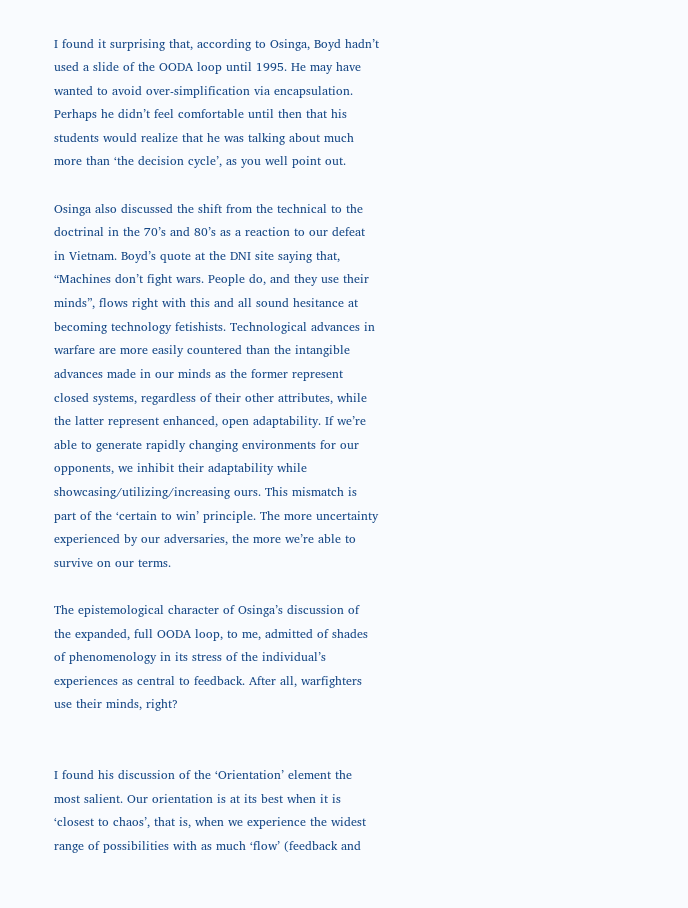I found it surprising that, according to Osinga, Boyd hadn’t used a slide of the OODA loop until 1995. He may have wanted to avoid over-simplification via encapsulation. Perhaps he didn’t feel comfortable until then that his students would realize that he was talking about much more than ‘the decision cycle’, as you well point out.

Osinga also discussed the shift from the technical to the doctrinal in the 70’s and 80’s as a reaction to our defeat in Vietnam. Boyd’s quote at the DNI site saying that, “Machines don’t fight wars. People do, and they use their minds”, flows right with this and all sound hesitance at becoming technology fetishists. Technological advances in warfare are more easily countered than the intangible advances made in our minds as the former represent closed systems, regardless of their other attributes, while the latter represent enhanced, open adaptability. If we’re able to generate rapidly changing environments for our opponents, we inhibit their adaptability while showcasing/utilizing/increasing ours. This mismatch is part of the ‘certain to win’ principle. The more uncertainty experienced by our adversaries, the more we’re able to survive on our terms.

The epistemological character of Osinga’s discussion of the expanded, full OODA loop, to me, admitted of shades of phenomenology in its stress of the individual’s experiences as central to feedback. After all, warfighters use their minds, right?


I found his discussion of the ‘Orientation’ element the most salient. Our orientation is at its best when it is ‘closest to chaos’, that is, when we experience the widest range of possibilities with as much ‘flow’ (feedback and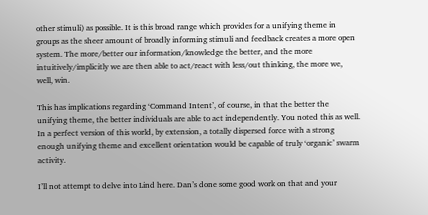other stimuli) as possible. It is this broad range which provides for a unifying theme in groups as the sheer amount of broadly informing stimuli and feedback creates a more open system. The more/better our information/knowledge the better, and the more intuitively/implicitly we are then able to act/react with less/out thinking, the more we, well, win.

This has implications regarding ‘Command Intent’, of course, in that the better the unifying theme, the better individuals are able to act independently. You noted this as well. In a perfect version of this world, by extension, a totally dispersed force with a strong enough unifying theme and excellent orientation would be capable of truly ‘organic’ swarm activity.

I’ll not attempt to delve into Lind here. Dan’s done some good work on that and your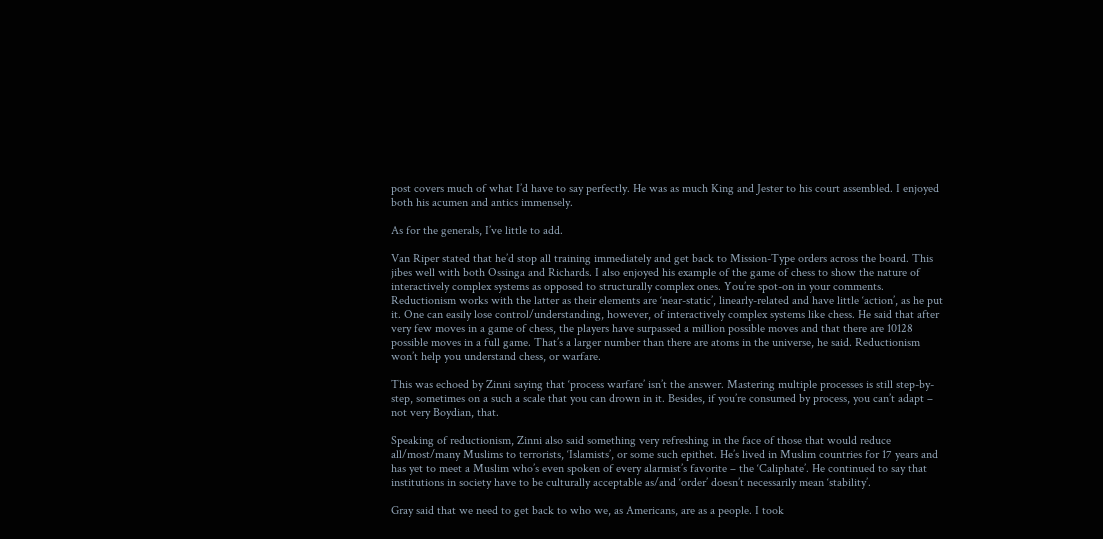post covers much of what I’d have to say perfectly. He was as much King and Jester to his court assembled. I enjoyed both his acumen and antics immensely.

As for the generals, I’ve little to add.

Van Riper stated that he’d stop all training immediately and get back to Mission-Type orders across the board. This jibes well with both Ossinga and Richards. I also enjoyed his example of the game of chess to show the nature of interactively complex systems as opposed to structurally complex ones. You’re spot-on in your comments. Reductionism works with the latter as their elements are ‘near-static’, linearly-related and have little ‘action’, as he put it. One can easily lose control/understanding, however, of interactively complex systems like chess. He said that after very few moves in a game of chess, the players have surpassed a million possible moves and that there are 10128 possible moves in a full game. That’s a larger number than there are atoms in the universe, he said. Reductionism won’t help you understand chess, or warfare.

This was echoed by Zinni saying that ‘process warfare’ isn’t the answer. Mastering multiple processes is still step-by-step, sometimes on a such a scale that you can drown in it. Besides, if you’re consumed by process, you can’t adapt – not very Boydian, that.

Speaking of reductionism, Zinni also said something very refreshing in the face of those that would reduce all/most/many Muslims to terrorists, ‘Islamists’, or some such epithet. He’s lived in Muslim countries for 17 years and has yet to meet a Muslim who’s even spoken of every alarmist’s favorite – the ‘Caliphate’. He continued to say that institutions in society have to be culturally acceptable as/and ‘order’ doesn’t necessarily mean ‘stability’.

Gray said that we need to get back to who we, as Americans, are as a people. I took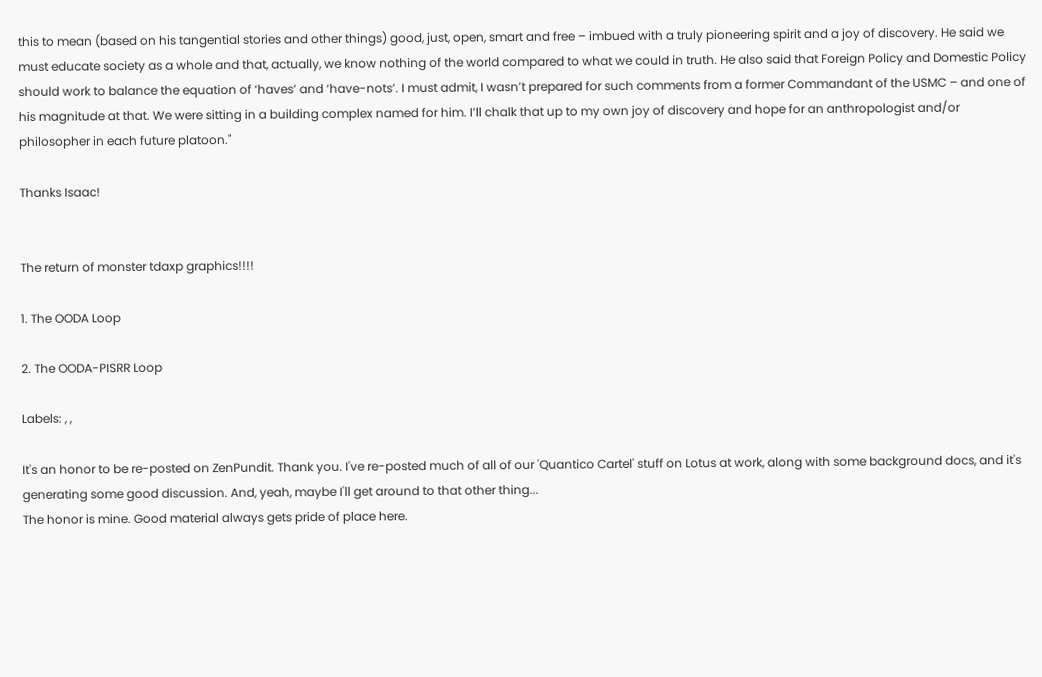this to mean (based on his tangential stories and other things) good, just, open, smart and free – imbued with a truly pioneering spirit and a joy of discovery. He said we must educate society as a whole and that, actually, we know nothing of the world compared to what we could in truth. He also said that Foreign Policy and Domestic Policy should work to balance the equation of ‘haves’ and ‘have-nots’. I must admit, I wasn’t prepared for such comments from a former Commandant of the USMC – and one of his magnitude at that. We were sitting in a building complex named for him. I’ll chalk that up to my own joy of discovery and hope for an anthropologist and/or philosopher in each future platoon."

Thanks Isaac!


The return of monster tdaxp graphics!!!!

1. The OODA Loop

2. The OODA-PISRR Loop

Labels: , ,

It's an honor to be re-posted on ZenPundit. Thank you. I've re-posted much of all of our 'Quantico Cartel' stuff on Lotus at work, along with some background docs, and it's generating some good discussion. And, yeah, maybe I'll get around to that other thing...
The honor is mine. Good material always gets pride of place here.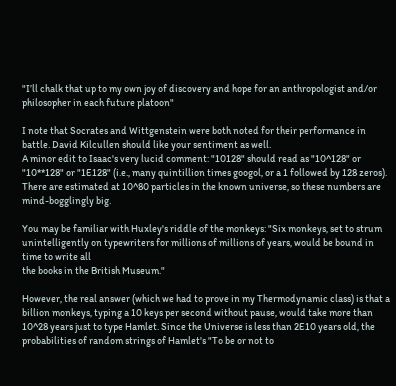"I’ll chalk that up to my own joy of discovery and hope for an anthropologist and/or philosopher in each future platoon"

I note that Socrates and Wittgenstein were both noted for their performance in battle. David Kilcullen should like your sentiment as well.
A minor edit to Isaac's very lucid comment: "10128" should read as "10^128" or "10**128" or "1E128" (i.e., many quintillion times googol, or a 1 followed by 128 zeros). There are estimated at 10^80 particles in the known universe, so these numbers are mind-bogglingly big.

You may be familiar with Huxley's riddle of the monkeys: "Six monkeys, set to strum unintelligently on typewriters for millions of millions of years, would be bound in time to write all
the books in the British Museum."

However, the real answer (which we had to prove in my Thermodynamic class) is that a billion monkeys, typing a 10 keys per second without pause, would take more than 10^28 years just to type Hamlet. Since the Universe is less than 2E10 years old, the probabilities of random strings of Hamlet's "To be or not to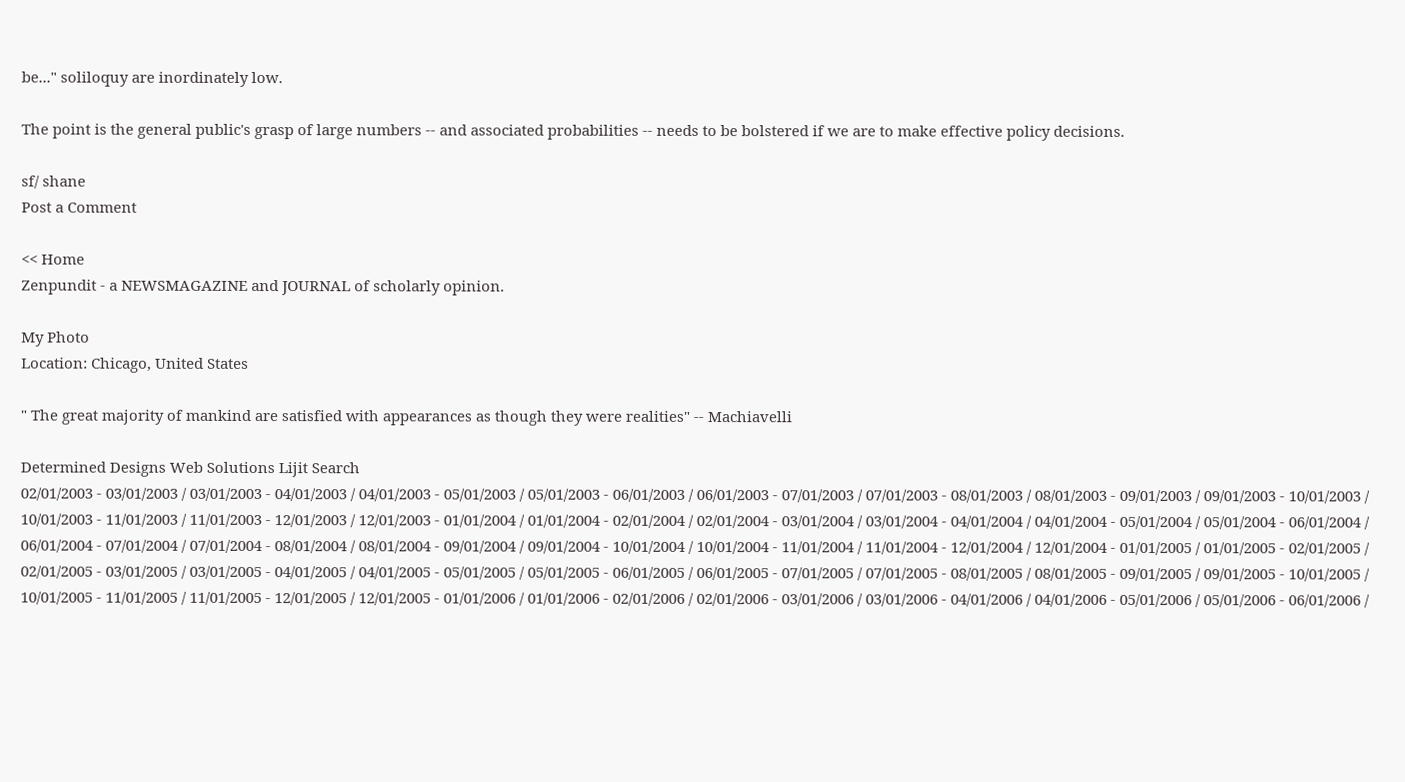be..." soliloquy are inordinately low.

The point is the general public's grasp of large numbers -- and associated probabilities -- needs to be bolstered if we are to make effective policy decisions.

sf/ shane
Post a Comment

<< Home
Zenpundit - a NEWSMAGAZINE and JOURNAL of scholarly opinion.

My Photo
Location: Chicago, United States

" The great majority of mankind are satisfied with appearances as though they were realities" -- Machiavelli

Determined Designs Web Solutions Lijit Search
02/01/2003 - 03/01/2003 / 03/01/2003 - 04/01/2003 / 04/01/2003 - 05/01/2003 / 05/01/2003 - 06/01/2003 / 06/01/2003 - 07/01/2003 / 07/01/2003 - 08/01/2003 / 08/01/2003 - 09/01/2003 / 09/01/2003 - 10/01/2003 / 10/01/2003 - 11/01/2003 / 11/01/2003 - 12/01/2003 / 12/01/2003 - 01/01/2004 / 01/01/2004 - 02/01/2004 / 02/01/2004 - 03/01/2004 / 03/01/2004 - 04/01/2004 / 04/01/2004 - 05/01/2004 / 05/01/2004 - 06/01/2004 / 06/01/2004 - 07/01/2004 / 07/01/2004 - 08/01/2004 / 08/01/2004 - 09/01/2004 / 09/01/2004 - 10/01/2004 / 10/01/2004 - 11/01/2004 / 11/01/2004 - 12/01/2004 / 12/01/2004 - 01/01/2005 / 01/01/2005 - 02/01/2005 / 02/01/2005 - 03/01/2005 / 03/01/2005 - 04/01/2005 / 04/01/2005 - 05/01/2005 / 05/01/2005 - 06/01/2005 / 06/01/2005 - 07/01/2005 / 07/01/2005 - 08/01/2005 / 08/01/2005 - 09/01/2005 / 09/01/2005 - 10/01/2005 / 10/01/2005 - 11/01/2005 / 11/01/2005 - 12/01/2005 / 12/01/2005 - 01/01/2006 / 01/01/2006 - 02/01/2006 / 02/01/2006 - 03/01/2006 / 03/01/2006 - 04/01/2006 / 04/01/2006 - 05/01/2006 / 05/01/2006 - 06/01/2006 /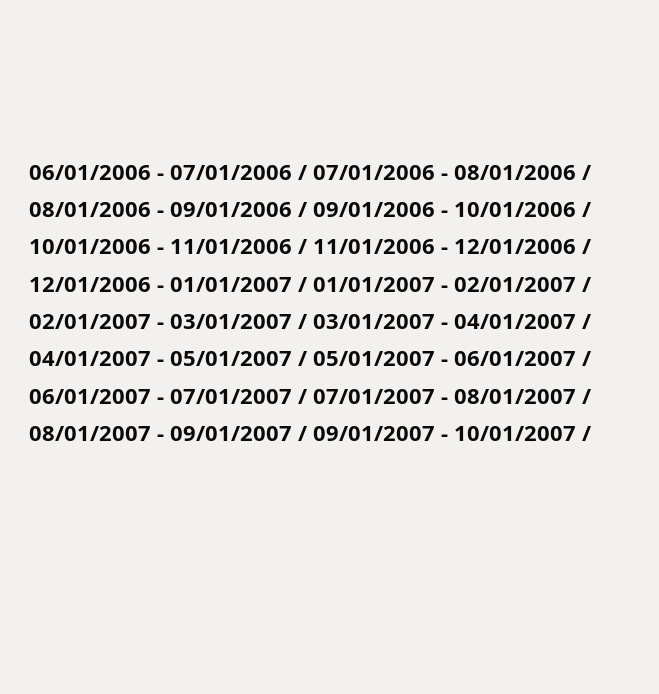06/01/2006 - 07/01/2006 / 07/01/2006 - 08/01/2006 / 08/01/2006 - 09/01/2006 / 09/01/2006 - 10/01/2006 / 10/01/2006 - 11/01/2006 / 11/01/2006 - 12/01/2006 / 12/01/2006 - 01/01/2007 / 01/01/2007 - 02/01/2007 / 02/01/2007 - 03/01/2007 / 03/01/2007 - 04/01/2007 / 04/01/2007 - 05/01/2007 / 05/01/2007 - 06/01/2007 / 06/01/2007 - 07/01/2007 / 07/01/2007 - 08/01/2007 / 08/01/2007 - 09/01/2007 / 09/01/2007 - 10/01/2007 /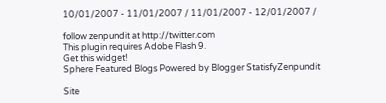10/01/2007 - 11/01/2007 / 11/01/2007 - 12/01/2007 /

follow zenpundit at http://twitter.com
This plugin requires Adobe Flash 9.
Get this widget!
Sphere Featured Blogs Powered by Blogger StatisfyZenpundit

Site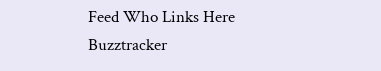Feed Who Links Here
Buzztracker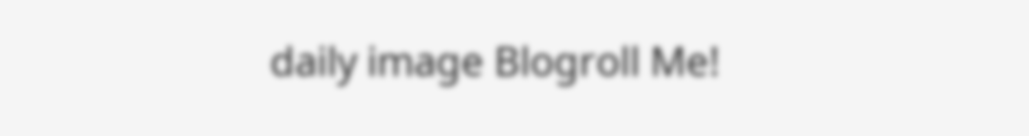daily image Blogroll Me!